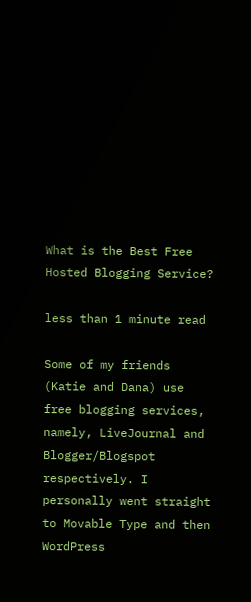What is the Best Free Hosted Blogging Service?

less than 1 minute read

Some of my friends (Katie and Dana) use free blogging services, namely, LiveJournal and Blogger/Blogspot respectively. I personally went straight to Movable Type and then WordPress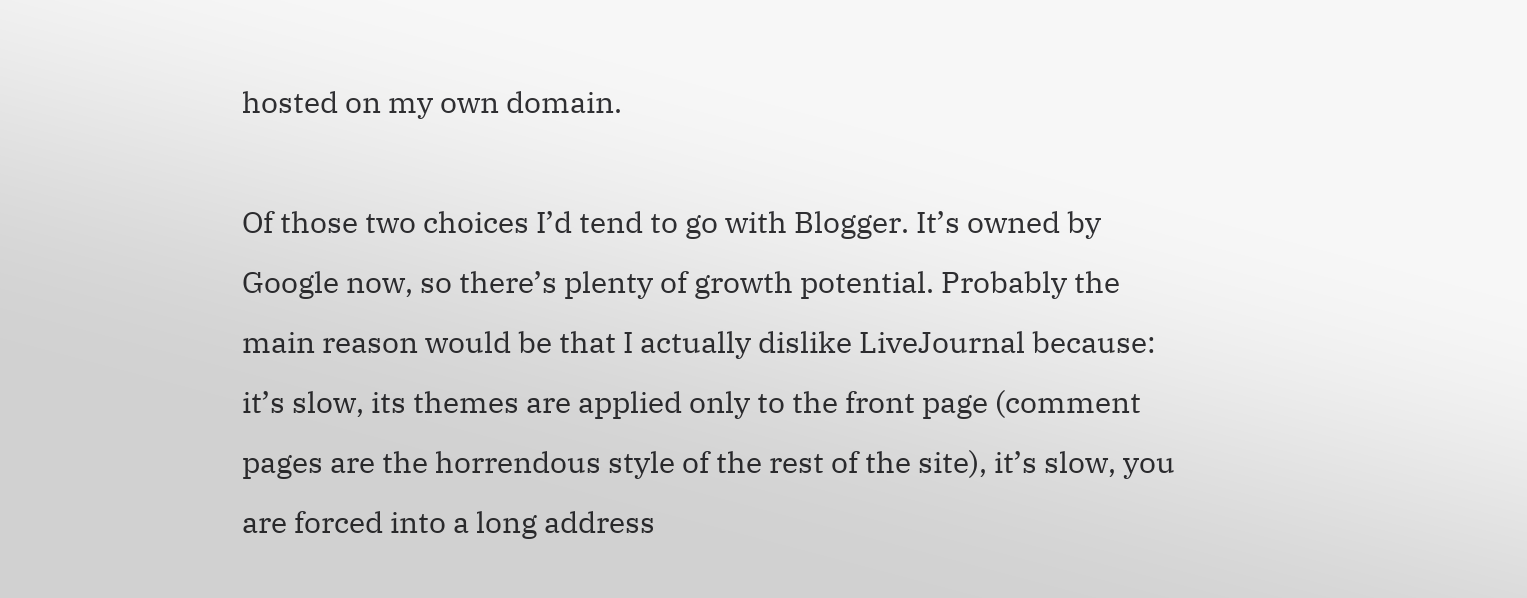hosted on my own domain.

Of those two choices I’d tend to go with Blogger. It’s owned by Google now, so there’s plenty of growth potential. Probably the main reason would be that I actually dislike LiveJournal because: it’s slow, its themes are applied only to the front page (comment pages are the horrendous style of the rest of the site), it’s slow, you are forced into a long address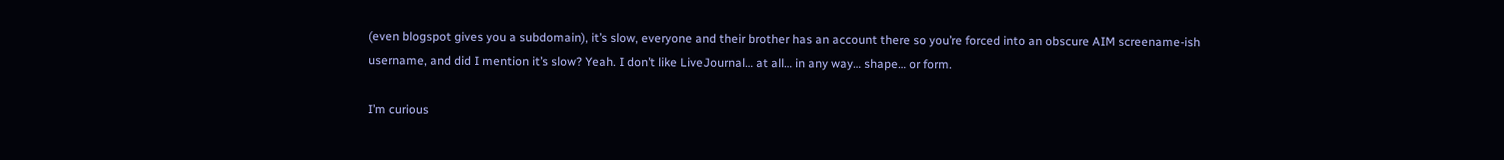(even blogspot gives you a subdomain), it’s slow, everyone and their brother has an account there so you’re forced into an obscure AIM screename-ish username, and did I mention it’s slow? Yeah. I don’t like LiveJournal… at all… in any way… shape… or form.

I’m curious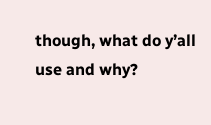though, what do y’all use and why?